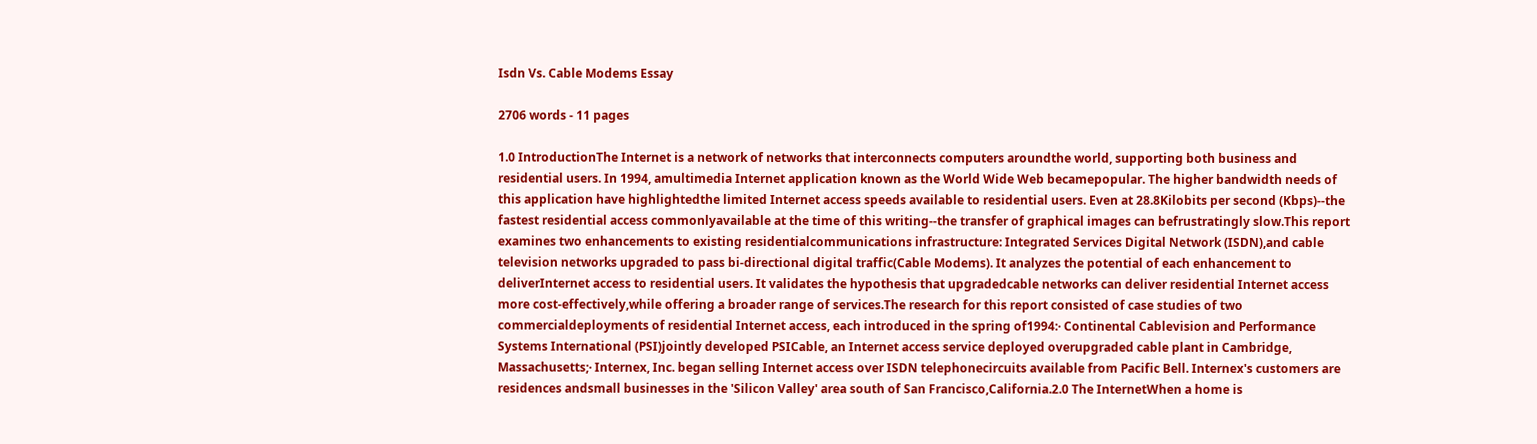Isdn Vs. Cable Modems Essay

2706 words - 11 pages

1.0 IntroductionThe Internet is a network of networks that interconnects computers aroundthe world, supporting both business and residential users. In 1994, amultimedia Internet application known as the World Wide Web becamepopular. The higher bandwidth needs of this application have highlightedthe limited Internet access speeds available to residential users. Even at 28.8Kilobits per second (Kbps)--the fastest residential access commonlyavailable at the time of this writing--the transfer of graphical images can befrustratingly slow.This report examines two enhancements to existing residentialcommunications infrastructure: Integrated Services Digital Network (ISDN),and cable television networks upgraded to pass bi-directional digital traffic(Cable Modems). It analyzes the potential of each enhancement to deliverInternet access to residential users. It validates the hypothesis that upgradedcable networks can deliver residential Internet access more cost-effectively,while offering a broader range of services.The research for this report consisted of case studies of two commercialdeployments of residential Internet access, each introduced in the spring of1994:· Continental Cablevision and Performance Systems International (PSI)jointly developed PSICable, an Internet access service deployed overupgraded cable plant in Cambridge, Massachusetts;· Internex, Inc. began selling Internet access over ISDN telephonecircuits available from Pacific Bell. Internex's customers are residences andsmall businesses in the 'Silicon Valley' area south of San Francisco,California.2.0 The InternetWhen a home is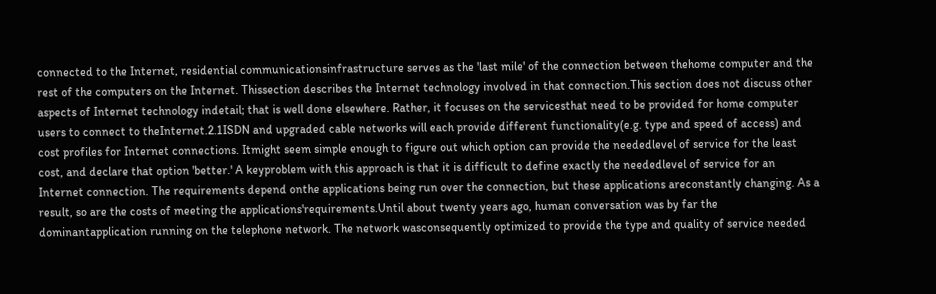connected to the Internet, residential communicationsinfrastructure serves as the 'last mile' of the connection between thehome computer and the rest of the computers on the Internet. Thissection describes the Internet technology involved in that connection.This section does not discuss other aspects of Internet technology indetail; that is well done elsewhere. Rather, it focuses on the servicesthat need to be provided for home computer users to connect to theInternet.2.1ISDN and upgraded cable networks will each provide different functionality(e.g. type and speed of access) and cost profiles for Internet connections. Itmight seem simple enough to figure out which option can provide the neededlevel of service for the least cost, and declare that option 'better.' A keyproblem with this approach is that it is difficult to define exactly the neededlevel of service for an Internet connection. The requirements depend onthe applications being run over the connection, but these applications areconstantly changing. As a result, so are the costs of meeting the applications'requirements.Until about twenty years ago, human conversation was by far the dominantapplication running on the telephone network. The network wasconsequently optimized to provide the type and quality of service needed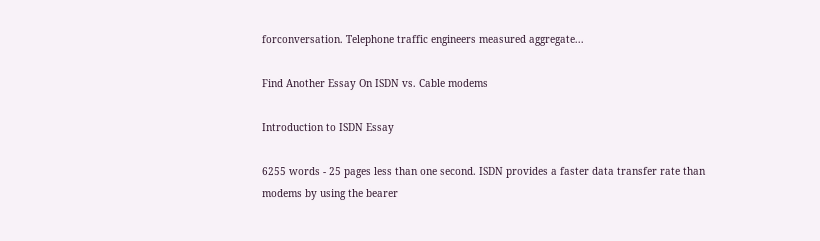forconversation. Telephone traffic engineers measured aggregate...

Find Another Essay On ISDN vs. Cable modems

Introduction to ISDN Essay

6255 words - 25 pages less than one second. ISDN provides a faster data transfer rate than modems by using the bearer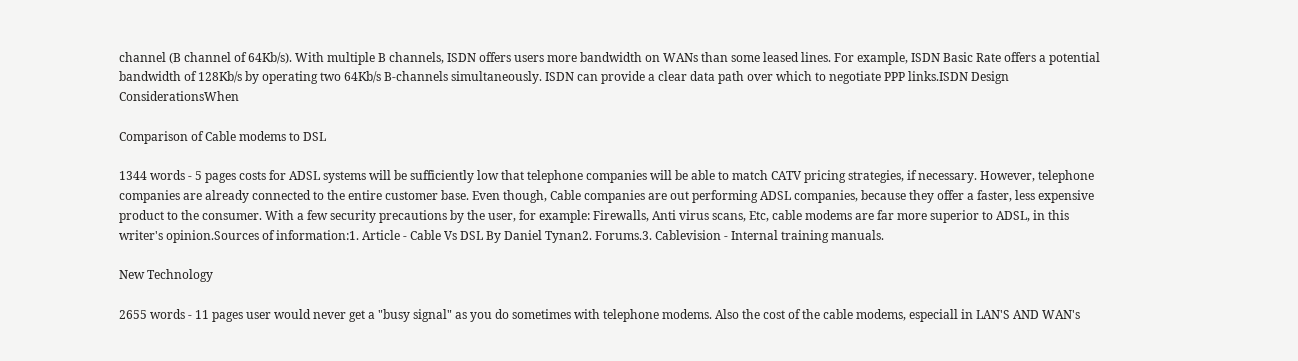channel (B channel of 64Kb/s). With multiple B channels, ISDN offers users more bandwidth on WANs than some leased lines. For example, ISDN Basic Rate offers a potential bandwidth of 128Kb/s by operating two 64Kb/s B-channels simultaneously. ISDN can provide a clear data path over which to negotiate PPP links.ISDN Design ConsiderationsWhen

Comparison of Cable modems to DSL

1344 words - 5 pages costs for ADSL systems will be sufficiently low that telephone companies will be able to match CATV pricing strategies, if necessary. However, telephone companies are already connected to the entire customer base. Even though, Cable companies are out performing ADSL companies, because they offer a faster, less expensive product to the consumer. With a few security precautions by the user, for example: Firewalls, Anti virus scans, Etc, cable modems are far more superior to ADSL, in this writer's opinion.Sources of information:1. Article - Cable Vs DSL By Daniel Tynan2. Forums.3. Cablevision - Internal training manuals.

New Technology

2655 words - 11 pages user would never get a "busy signal" as you do sometimes with telephone modems. Also the cost of the cable modems, especiall in LAN'S AND WAN's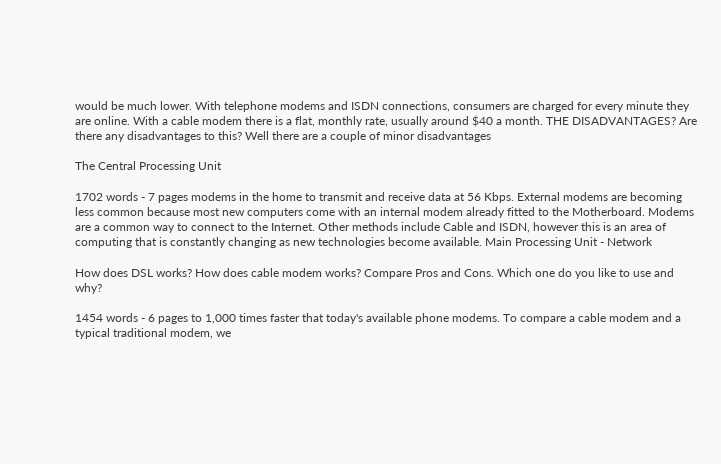would be much lower. With telephone modems and ISDN connections, consumers are charged for every minute they are online. With a cable modem there is a flat, monthly rate, usually around $40 a month. THE DISADVANTAGES? Are there any disadvantages to this? Well there are a couple of minor disadvantages

The Central Processing Unit

1702 words - 7 pages modems in the home to transmit and receive data at 56 Kbps. External modems are becoming less common because most new computers come with an internal modem already fitted to the Motherboard. Modems are a common way to connect to the Internet. Other methods include Cable and ISDN, however this is an area of computing that is constantly changing as new technologies become available. Main Processing Unit - Network

How does DSL works? How does cable modem works? Compare Pros and Cons. Which one do you like to use and why?

1454 words - 6 pages to 1,000 times faster that today's available phone modems. To compare a cable modem and a typical traditional modem, we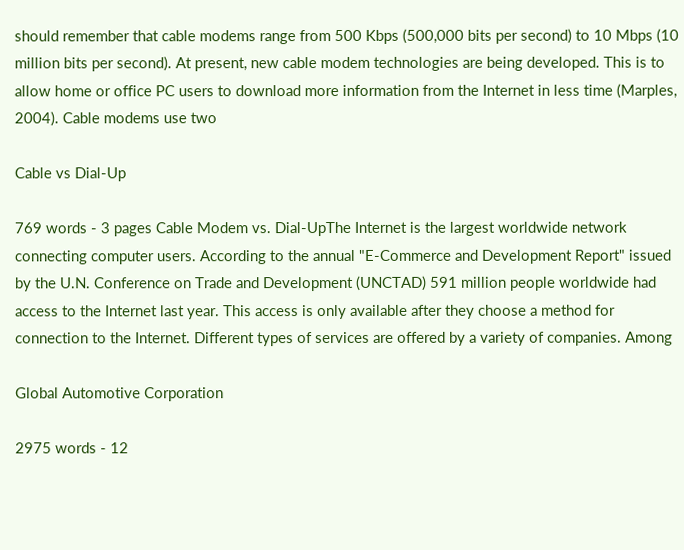should remember that cable modems range from 500 Kbps (500,000 bits per second) to 10 Mbps (10 million bits per second). At present, new cable modem technologies are being developed. This is to allow home or office PC users to download more information from the Internet in less time (Marples, 2004). Cable modems use two

Cable vs Dial-Up

769 words - 3 pages Cable Modem vs. Dial-UpThe Internet is the largest worldwide network connecting computer users. According to the annual "E-Commerce and Development Report" issued by the U.N. Conference on Trade and Development (UNCTAD) 591 million people worldwide had access to the Internet last year. This access is only available after they choose a method for connection to the Internet. Different types of services are offered by a variety of companies. Among

Global Automotive Corporation

2975 words - 12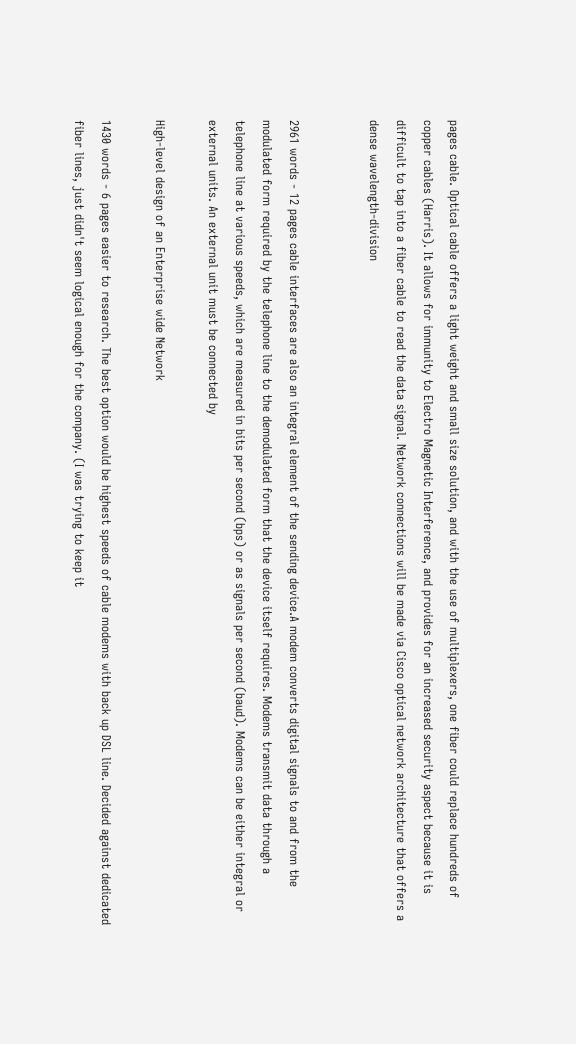pages cable. Optical cable offers a light weight and small size solution, and with the use of multiplexers, one fiber could replace hundreds of copper cables (Harris). It allows for immunity to Electro Magnetic Interference, and provides for an increased security aspect because it is difficult to tap into a fiber cable to read the data signal. Network connections will be made via Cisco optical network architecture that offers a dense wavelength-division


2961 words - 12 pages cable interfaces are also an integral element of the sending device.A modem converts digital signals to and from the modulated form required by the telephone line to the demodulated form that the device itself requires. Modems transmit data through a telephone line at various speeds, which are measured in bits per second (bps) or as signals per second (baud). Modems can be either integral or external units. An external unit must be connected by

High-level design of an Enterprise wide Network

1430 words - 6 pages easier to research. The best option would be highest speeds of cable modems with back up DSL line. Decided against dedicated fiber lines, just didn't seem logical enough for the company. (I was trying to keep it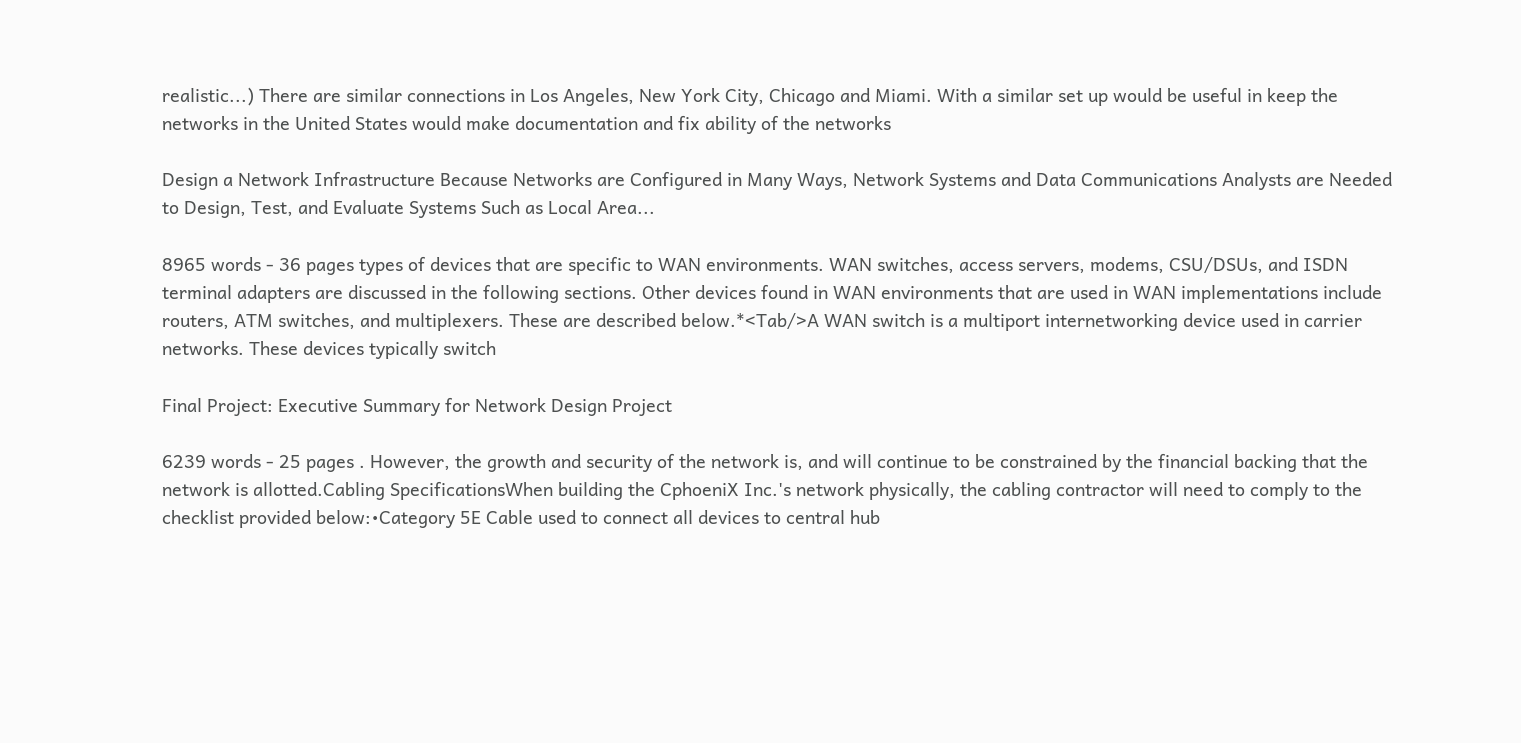realistic...) There are similar connections in Los Angeles, New York City, Chicago and Miami. With a similar set up would be useful in keep the networks in the United States would make documentation and fix ability of the networks

Design a Network Infrastructure Because Networks are Configured in Many Ways, Network Systems and Data Communications Analysts are Needed to Design, Test, and Evaluate Systems Such as Local Area...

8965 words - 36 pages types of devices that are specific to WAN environments. WAN switches, access servers, modems, CSU/DSUs, and ISDN terminal adapters are discussed in the following sections. Other devices found in WAN environments that are used in WAN implementations include routers, ATM switches, and multiplexers. These are described below.*<Tab/>A WAN switch is a multiport internetworking device used in carrier networks. These devices typically switch

Final Project: Executive Summary for Network Design Project

6239 words - 25 pages . However, the growth and security of the network is, and will continue to be constrained by the financial backing that the network is allotted.Cabling SpecificationsWhen building the CphoeniX Inc.'s network physically, the cabling contractor will need to comply to the checklist provided below:•Category 5E Cable used to connect all devices to central hub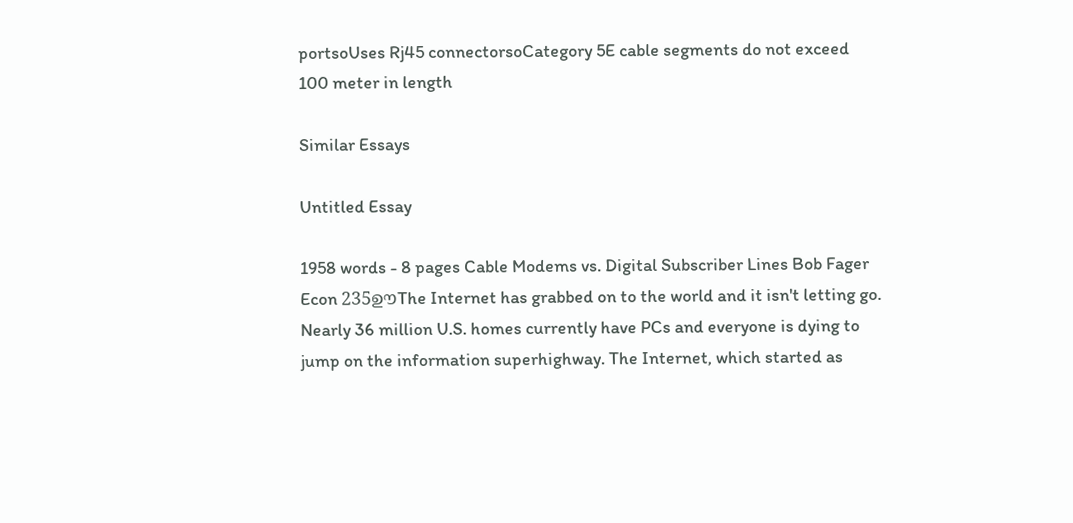portsoUses Rj45 connectorsoCategory 5E cable segments do not exceed 100 meter in length

Similar Essays

Untitled Essay

1958 words - 8 pages Cable Modems vs. Digital Subscriber Lines Bob Fager Econ 235ഊThe Internet has grabbed on to the world and it isn't letting go. Nearly 36 million U.S. homes currently have PCs and everyone is dying to jump on the information superhighway. The Internet, which started as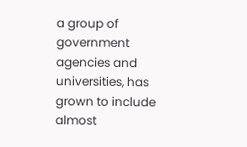a group of government agencies and universities, has grown to include almost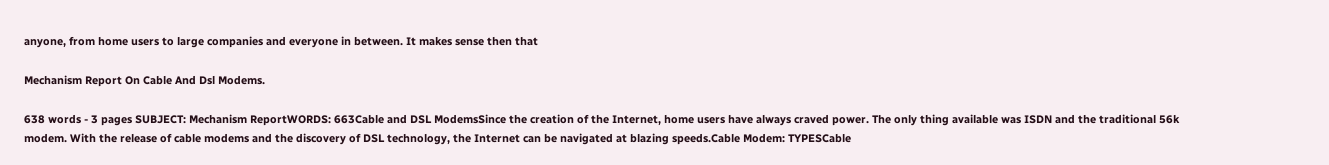anyone, from home users to large companies and everyone in between. It makes sense then that

Mechanism Report On Cable And Dsl Modems.

638 words - 3 pages SUBJECT: Mechanism ReportWORDS: 663Cable and DSL ModemsSince the creation of the Internet, home users have always craved power. The only thing available was ISDN and the traditional 56k modem. With the release of cable modems and the discovery of DSL technology, the Internet can be navigated at blazing speeds.Cable Modem: TYPESCable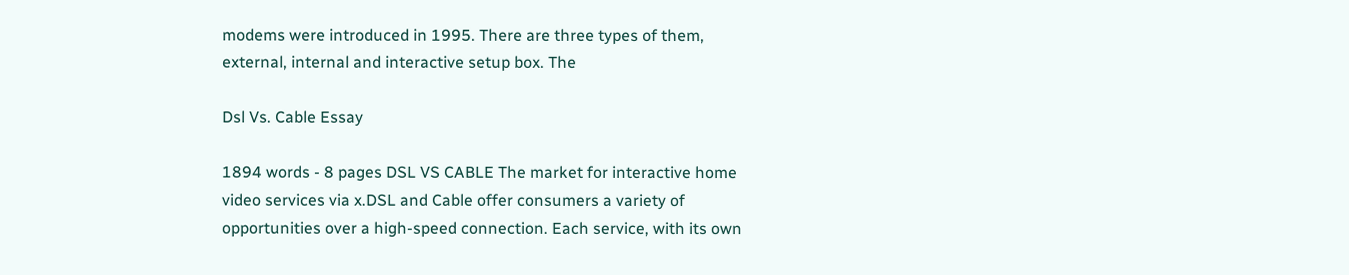modems were introduced in 1995. There are three types of them, external, internal and interactive setup box. The

Dsl Vs. Cable Essay

1894 words - 8 pages DSL VS CABLE The market for interactive home video services via x.DSL and Cable offer consumers a variety of opportunities over a high-speed connection. Each service, with its own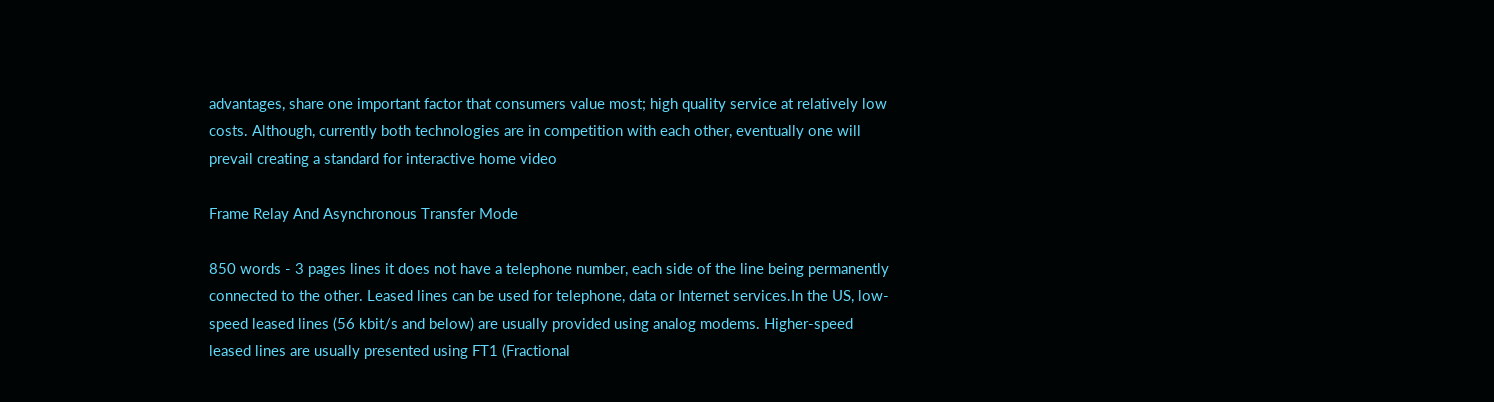advantages, share one important factor that consumers value most; high quality service at relatively low costs. Although, currently both technologies are in competition with each other, eventually one will prevail creating a standard for interactive home video

Frame Relay And Asynchronous Transfer Mode

850 words - 3 pages lines it does not have a telephone number, each side of the line being permanently connected to the other. Leased lines can be used for telephone, data or Internet services.In the US, low-speed leased lines (56 kbit/s and below) are usually provided using analog modems. Higher-speed leased lines are usually presented using FT1 (Fractional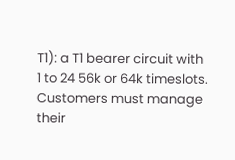T1): a T1 bearer circuit with 1 to 24 56k or 64k timeslots. Customers must manage their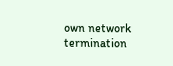own network termination